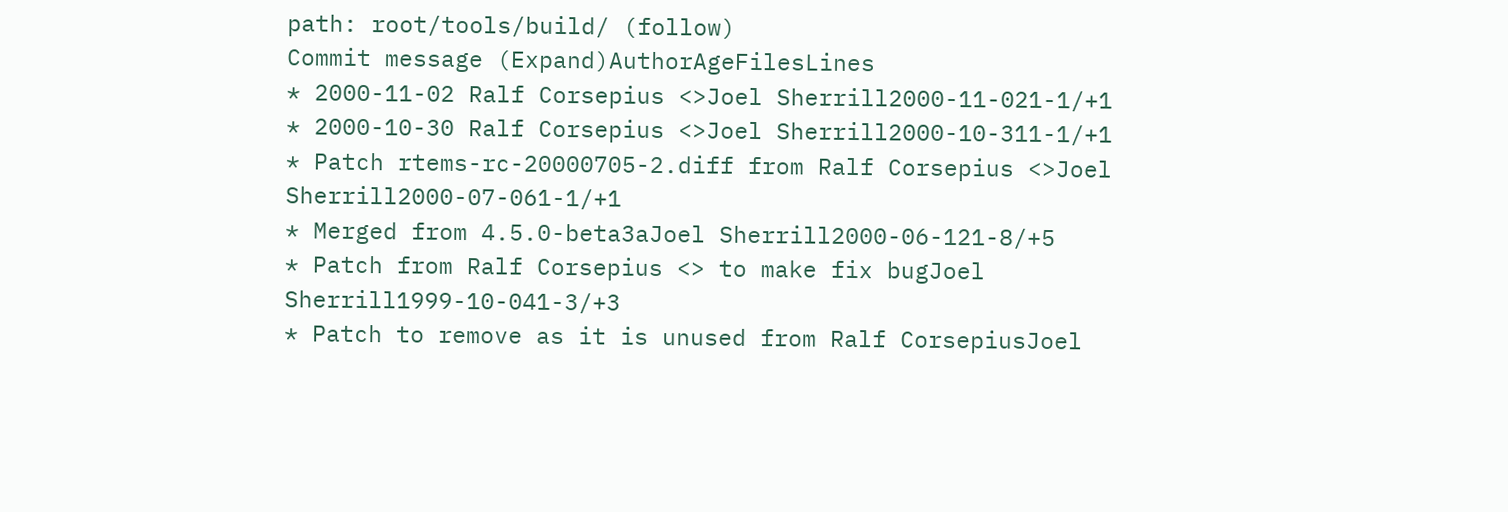path: root/tools/build/ (follow)
Commit message (Expand)AuthorAgeFilesLines
* 2000-11-02 Ralf Corsepius <>Joel Sherrill2000-11-021-1/+1
* 2000-10-30 Ralf Corsepius <>Joel Sherrill2000-10-311-1/+1
* Patch rtems-rc-20000705-2.diff from Ralf Corsepius <>Joel Sherrill2000-07-061-1/+1
* Merged from 4.5.0-beta3aJoel Sherrill2000-06-121-8/+5
* Patch from Ralf Corsepius <> to make fix bugJoel Sherrill1999-10-041-3/+3
* Patch to remove as it is unused from Ralf CorsepiusJoel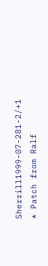Sherrill1999-07-281-2/+1
* Patch from Ralf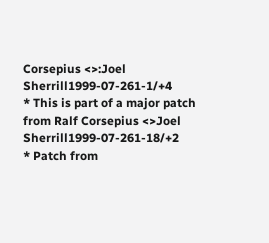Corsepius <>:Joel Sherrill1999-07-261-1/+4
* This is part of a major patch from Ralf Corsepius <>Joel Sherrill1999-07-261-18/+2
* Patch from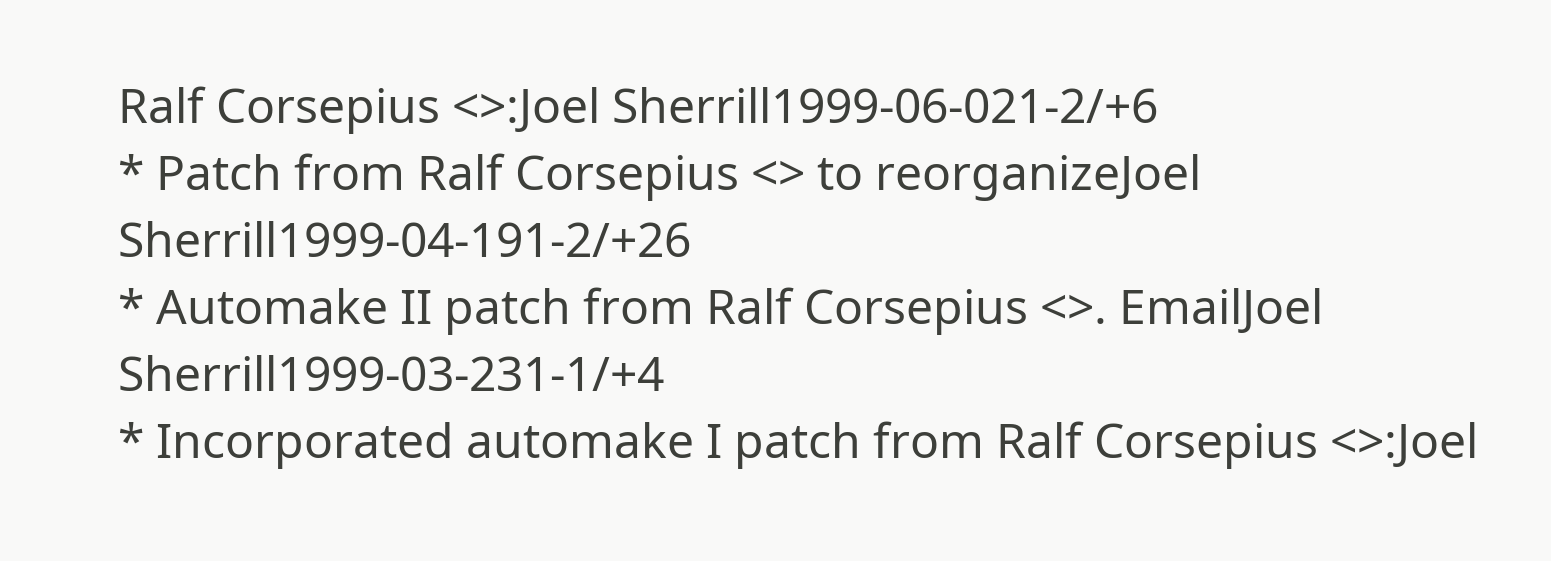Ralf Corsepius <>:Joel Sherrill1999-06-021-2/+6
* Patch from Ralf Corsepius <> to reorganizeJoel Sherrill1999-04-191-2/+26
* Automake II patch from Ralf Corsepius <>. EmailJoel Sherrill1999-03-231-1/+4
* Incorporated automake I patch from Ralf Corsepius <>:Joel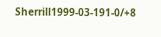Sherrill1999-03-191-0/+8